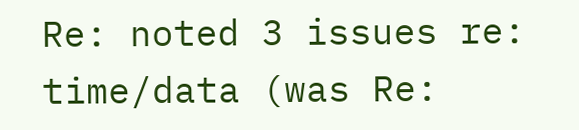Re: noted 3 issues re: time/data (was Re: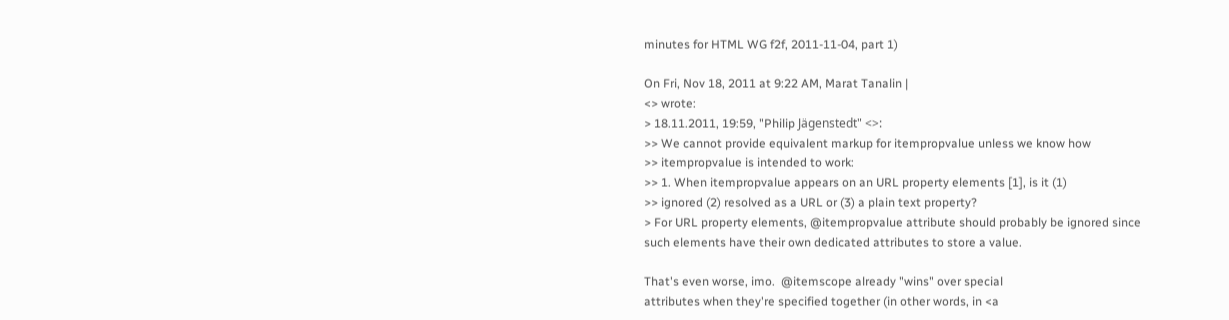minutes for HTML WG f2f, 2011-11-04, part 1)

On Fri, Nov 18, 2011 at 9:22 AM, Marat Tanalin |
<> wrote:
> 18.11.2011, 19:59, "Philip Jägenstedt" <>:
>> We cannot provide equivalent markup for itempropvalue unless we know how
>> itempropvalue is intended to work:
>> 1. When itempropvalue appears on an URL property elements [1], is it (1)
>> ignored (2) resolved as a URL or (3) a plain text property?
> For URL property elements, @itempropvalue attribute should probably be ignored since such elements have their own dedicated attributes to store a value.

That's even worse, imo.  @itemscope already "wins" over special
attributes when they're specified together (in other words, in <a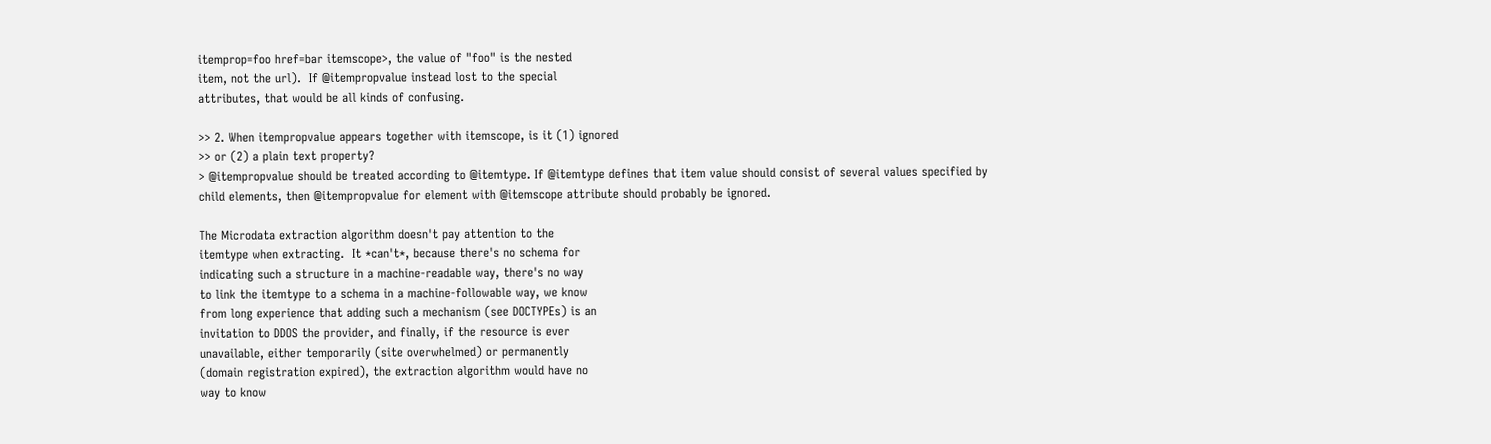itemprop=foo href=bar itemscope>, the value of "foo" is the nested
item, not the url).  If @itempropvalue instead lost to the special
attributes, that would be all kinds of confusing.

>> 2. When itempropvalue appears together with itemscope, is it (1) ignored
>> or (2) a plain text property?
> @itempropvalue should be treated according to @itemtype. If @itemtype defines that item value should consist of several values specified by child elements, then @itempropvalue for element with @itemscope attribute should probably be ignored.

The Microdata extraction algorithm doesn't pay attention to the
itemtype when extracting.  It *can't*, because there's no schema for
indicating such a structure in a machine-readable way, there's no way
to link the itemtype to a schema in a machine-followable way, we know
from long experience that adding such a mechanism (see DOCTYPEs) is an
invitation to DDOS the provider, and finally, if the resource is ever
unavailable, either temporarily (site overwhelmed) or permanently
(domain registration expired), the extraction algorithm would have no
way to know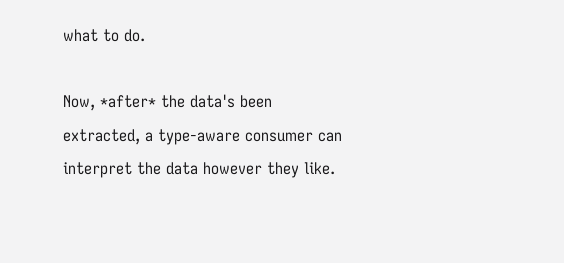what to do.

Now, *after* the data's been extracted, a type-aware consumer can
interpret the data however they like.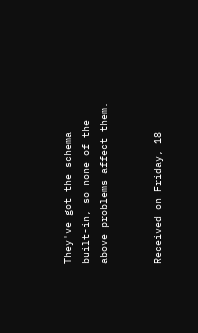They've got the schema
built-in, so none of the above problems affect them.


Received on Friday, 18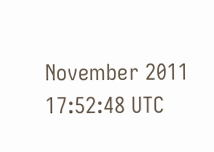November 2011 17:52:48 UTC